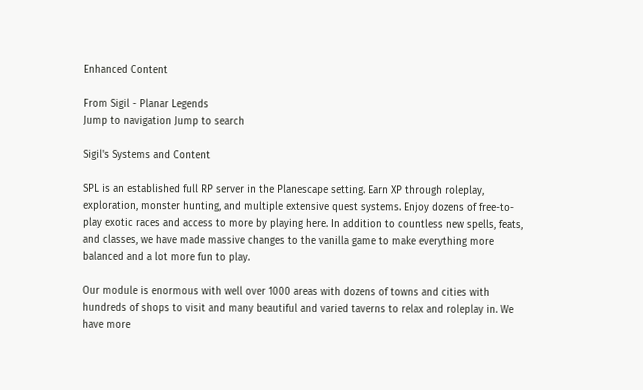Enhanced Content

From Sigil - Planar Legends
Jump to navigation Jump to search

Sigil's Systems and Content

SPL is an established full RP server in the Planescape setting. Earn XP through roleplay, exploration, monster hunting, and multiple extensive quest systems. Enjoy dozens of free-to-play exotic races and access to more by playing here. In addition to countless new spells, feats, and classes, we have made massive changes to the vanilla game to make everything more balanced and a lot more fun to play.

Our module is enormous with well over 1000 areas with dozens of towns and cities with hundreds of shops to visit and many beautiful and varied taverns to relax and roleplay in. We have more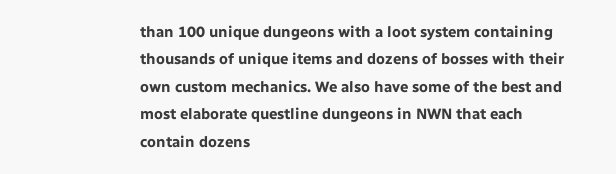than 100 unique dungeons with a loot system containing thousands of unique items and dozens of bosses with their own custom mechanics. We also have some of the best and most elaborate questline dungeons in NWN that each contain dozens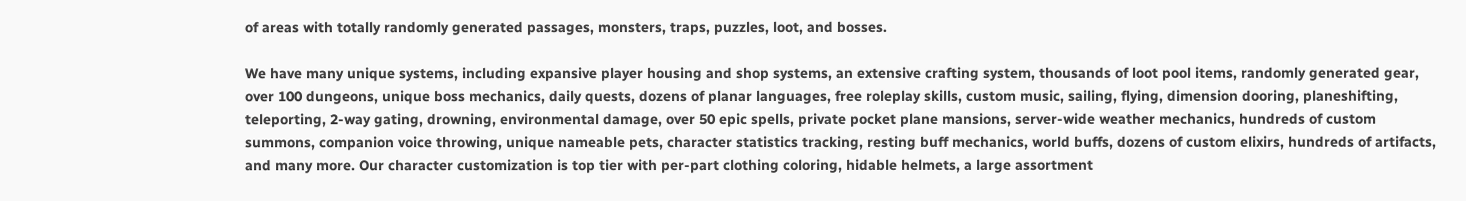of areas with totally randomly generated passages, monsters, traps, puzzles, loot, and bosses.

We have many unique systems, including expansive player housing and shop systems, an extensive crafting system, thousands of loot pool items, randomly generated gear, over 100 dungeons, unique boss mechanics, daily quests, dozens of planar languages, free roleplay skills, custom music, sailing, flying, dimension dooring, planeshifting, teleporting, 2-way gating, drowning, environmental damage, over 50 epic spells, private pocket plane mansions, server-wide weather mechanics, hundreds of custom summons, companion voice throwing, unique nameable pets, character statistics tracking, resting buff mechanics, world buffs, dozens of custom elixirs, hundreds of artifacts, and many more. Our character customization is top tier with per-part clothing coloring, hidable helmets, a large assortment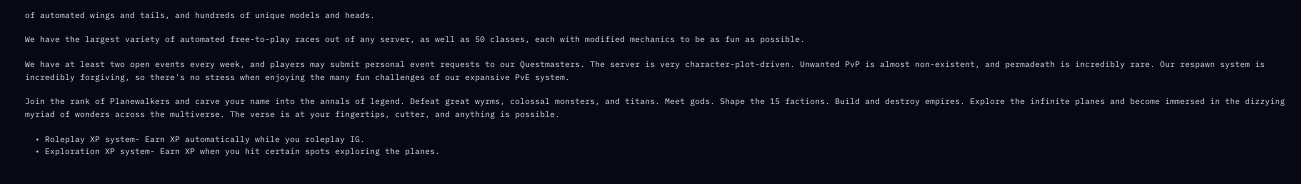of automated wings and tails, and hundreds of unique models and heads.

We have the largest variety of automated free-to-play races out of any server, as well as 50 classes, each with modified mechanics to be as fun as possible.

We have at least two open events every week, and players may submit personal event requests to our Questmasters. The server is very character-plot-driven. Unwanted PvP is almost non-existent, and permadeath is incredibly rare. Our respawn system is incredibly forgiving, so there's no stress when enjoying the many fun challenges of our expansive PvE system.

Join the rank of Planewalkers and carve your name into the annals of legend. Defeat great wyrms, colossal monsters, and titans. Meet gods. Shape the 15 factions. Build and destroy empires. Explore the infinite planes and become immersed in the dizzying myriad of wonders across the multiverse. The verse is at your fingertips, cutter, and anything is possible.

  • Roleplay XP system- Earn XP automatically while you roleplay IG.
  • Exploration XP system- Earn XP when you hit certain spots exploring the planes.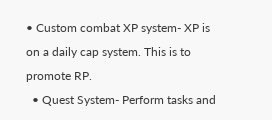• Custom combat XP system- XP is on a daily cap system. This is to promote RP.
  • Quest System- Perform tasks and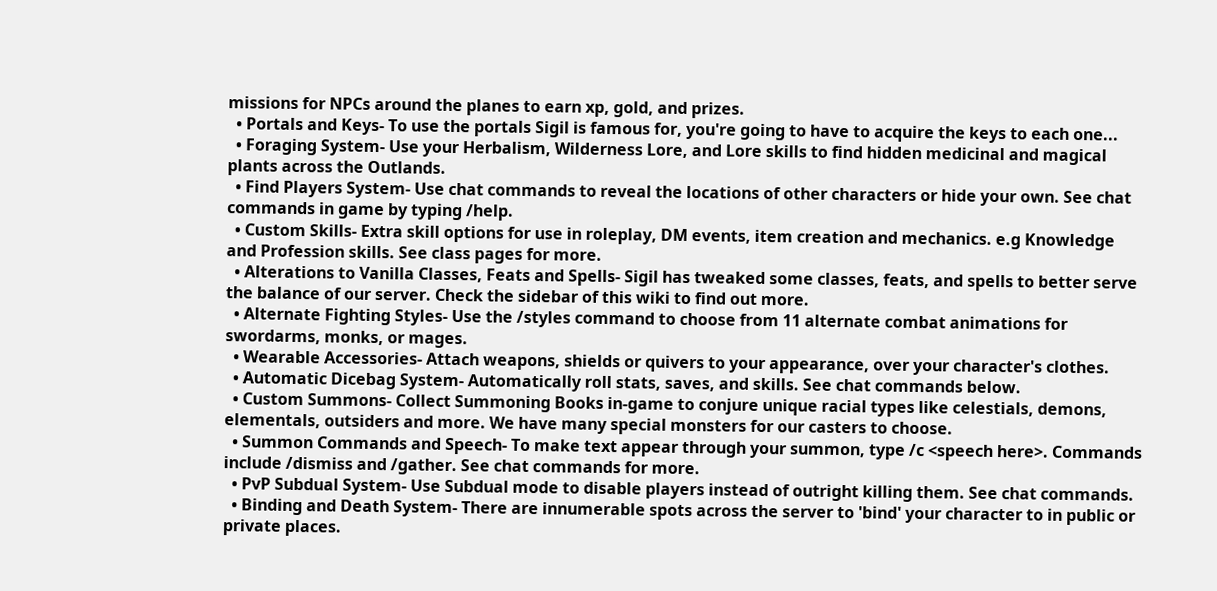missions for NPCs around the planes to earn xp, gold, and prizes.
  • Portals and Keys- To use the portals Sigil is famous for, you're going to have to acquire the keys to each one...
  • Foraging System- Use your Herbalism, Wilderness Lore, and Lore skills to find hidden medicinal and magical plants across the Outlands.
  • Find Players System- Use chat commands to reveal the locations of other characters or hide your own. See chat commands in game by typing /help.
  • Custom Skills- Extra skill options for use in roleplay, DM events, item creation and mechanics. e.g Knowledge and Profession skills. See class pages for more.
  • Alterations to Vanilla Classes, Feats and Spells- Sigil has tweaked some classes, feats, and spells to better serve the balance of our server. Check the sidebar of this wiki to find out more.
  • Alternate Fighting Styles- Use the /styles command to choose from 11 alternate combat animations for swordarms, monks, or mages.
  • Wearable Accessories- Attach weapons, shields or quivers to your appearance, over your character's clothes.
  • Automatic Dicebag System- Automatically roll stats, saves, and skills. See chat commands below.
  • Custom Summons- Collect Summoning Books in-game to conjure unique racial types like celestials, demons, elementals, outsiders and more. We have many special monsters for our casters to choose.
  • Summon Commands and Speech- To make text appear through your summon, type /c <speech here>. Commands include /dismiss and /gather. See chat commands for more.
  • PvP Subdual System- Use Subdual mode to disable players instead of outright killing them. See chat commands.
  • Binding and Death System- There are innumerable spots across the server to 'bind' your character to in public or private places.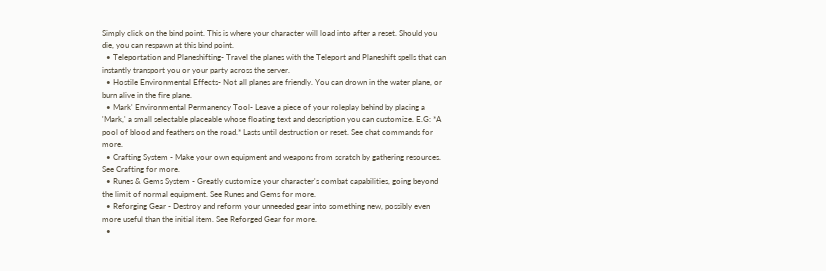Simply click on the bind point. This is where your character will load into after a reset. Should you die, you can respawn at this bind point.
  • Teleportation and Planeshifting- Travel the planes with the Teleport and Planeshift spells that can instantly transport you or your party across the server.
  • Hostile Environmental Effects- Not all planes are friendly. You can drown in the water plane, or burn alive in the fire plane.
  • Mark' Environmental Permanency Tool- Leave a piece of your roleplay behind by placing a 'Mark,' a small selectable placeable whose floating text and description you can customize. E.G: *A pool of blood and feathers on the road.* Lasts until destruction or reset. See chat commands for more.
  • Crafting System - Make your own equipment and weapons from scratch by gathering resources. See Crafting for more.
  • Runes & Gems System - Greatly customize your character's combat capabilities, going beyond the limit of normal equipment. See Runes and Gems for more.
  • Reforging Gear - Destroy and reform your unneeded gear into something new, possibly even more useful than the initial item. See Reforged Gear for more.
  •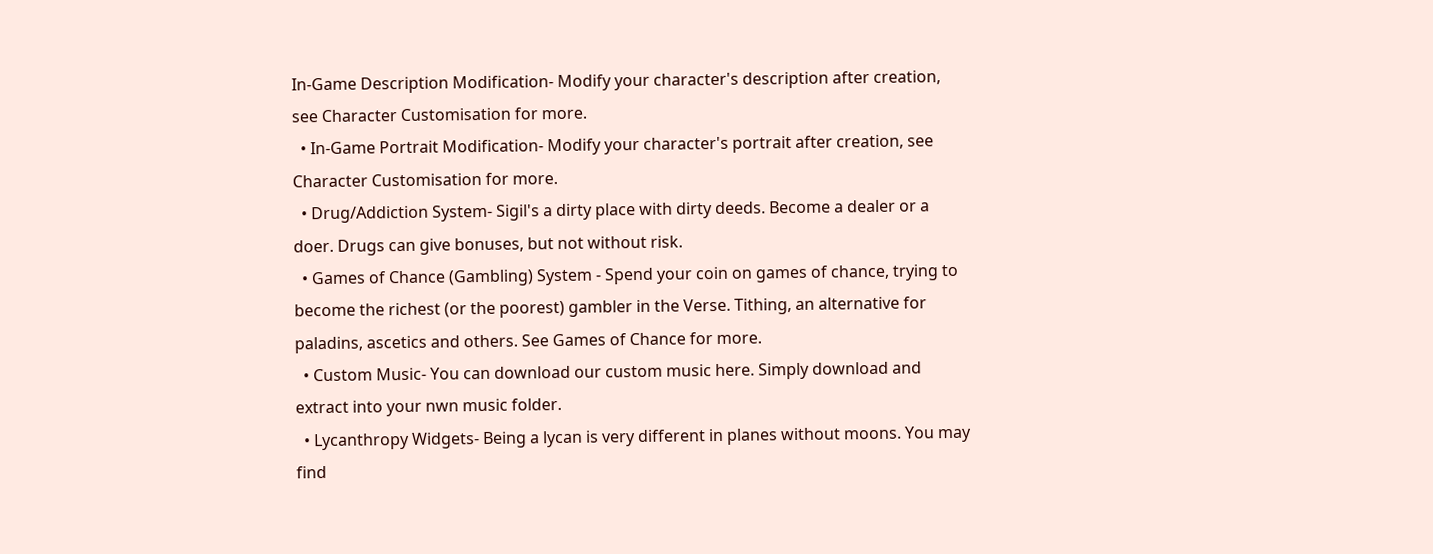In-Game Description Modification- Modify your character's description after creation, see Character Customisation for more.
  • In-Game Portrait Modification- Modify your character's portrait after creation, see Character Customisation for more.
  • Drug/Addiction System- Sigil's a dirty place with dirty deeds. Become a dealer or a doer. Drugs can give bonuses, but not without risk.
  • Games of Chance (Gambling) System - Spend your coin on games of chance, trying to become the richest (or the poorest) gambler in the Verse. Tithing, an alternative for paladins, ascetics and others. See Games of Chance for more.
  • Custom Music- You can download our custom music here. Simply download and extract into your nwn music folder.
  • Lycanthropy Widgets- Being a lycan is very different in planes without moons. You may find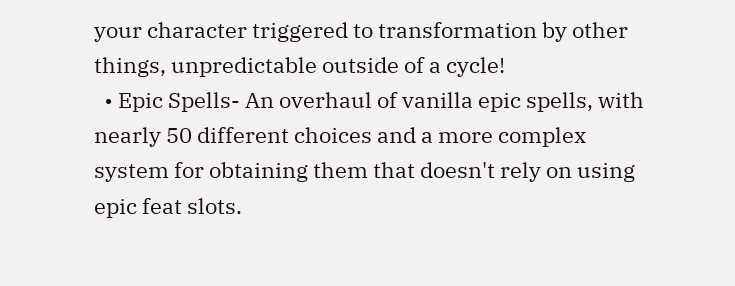your character triggered to transformation by other things, unpredictable outside of a cycle!
  • Epic Spells- An overhaul of vanilla epic spells, with nearly 50 different choices and a more complex system for obtaining them that doesn't rely on using epic feat slots.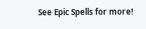See Epic Spells for more!